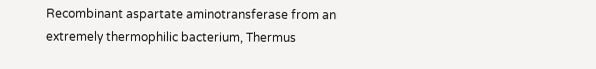Recombinant aspartate aminotransferase from an extremely thermophilic bacterium, Thermus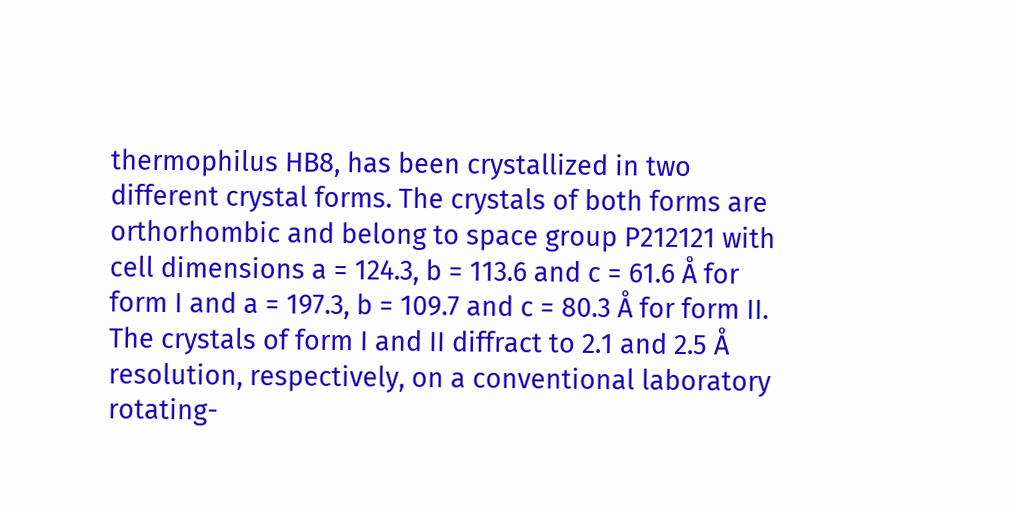thermophilus HB8, has been crystallized in two different crystal forms. The crystals of both forms are orthorhombic and belong to space group P212121 with cell dimensions a = 124.3, b = 113.6 and c = 61.6 Å for form I and a = 197.3, b = 109.7 and c = 80.3 Å for form II. The crystals of form I and II diffract to 2.1 and 2.5 Å resolution, respectively, on a conventional laboratory rotating-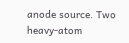anode source. Two heavy-atom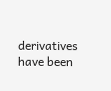derivatives have been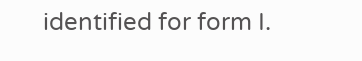identified for form I.